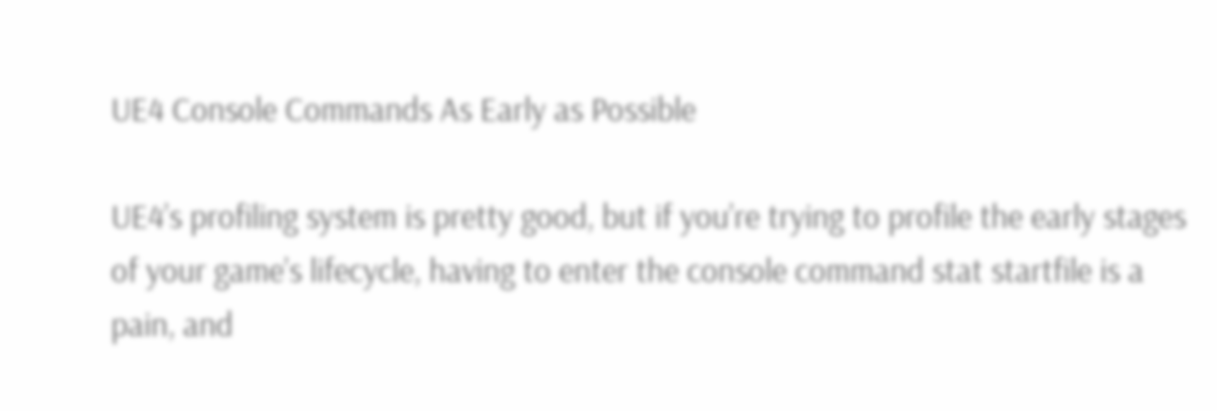UE4 Console Commands As Early as Possible

UE4’s profiling system is pretty good, but if you’re trying to profile the early stages of your game’s lifecycle, having to enter the console command stat startfile is a pain, and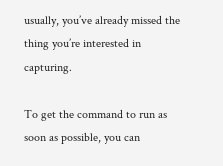usually, you’ve already missed the thing you’re interested in capturing.

To get the command to run as soon as possible, you can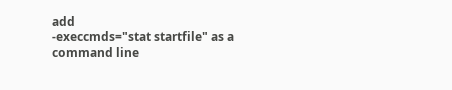add
-execcmds="stat startfile" as a command line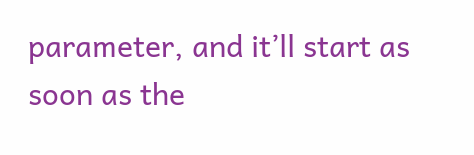parameter, and it’ll start as soon as the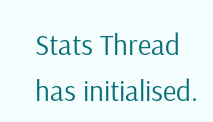Stats Thread has initialised.